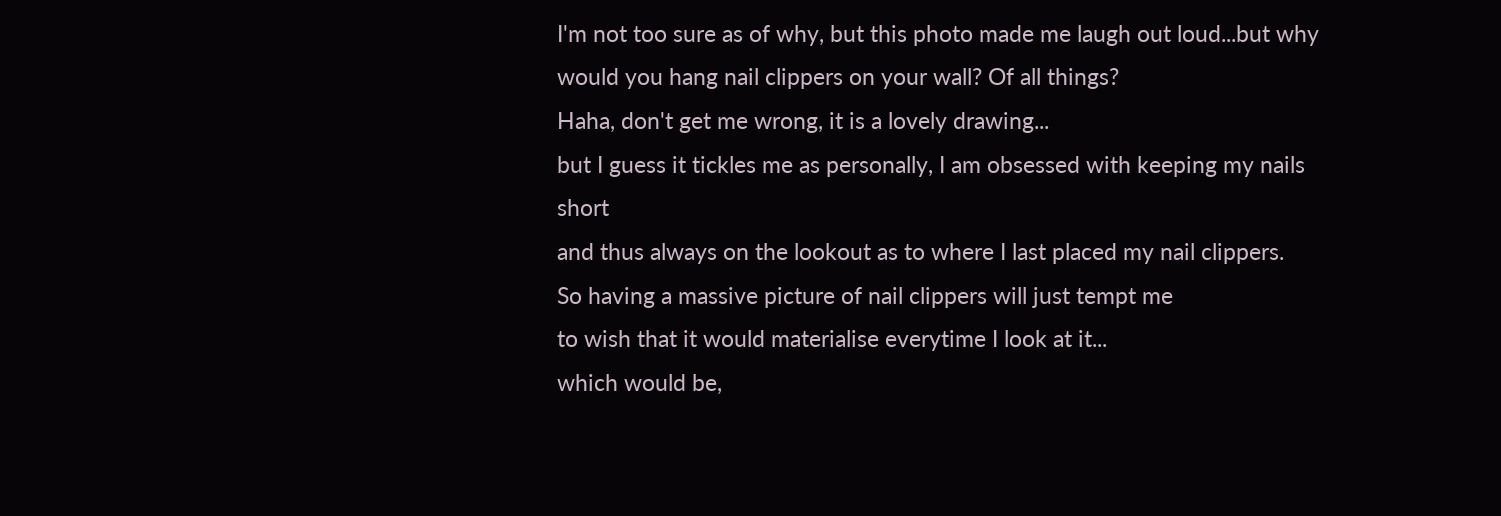I'm not too sure as of why, but this photo made me laugh out loud...but why would you hang nail clippers on your wall? Of all things?
Haha, don't get me wrong, it is a lovely drawing...
but I guess it tickles me as personally, I am obsessed with keeping my nails short
and thus always on the lookout as to where I last placed my nail clippers.
So having a massive picture of nail clippers will just tempt me
to wish that it would materialise everytime I look at it...
which would be,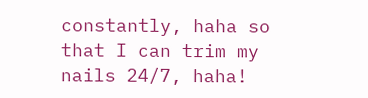constantly, haha so that I can trim my nails 24/7, haha!